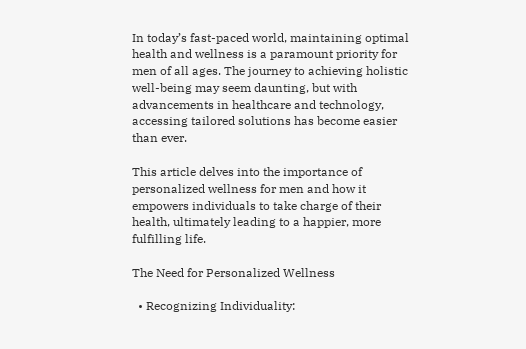In today’s fast-paced world, maintaining optimal health and wellness is a paramount priority for men of all ages. The journey to achieving holistic well-being may seem daunting, but with advancements in healthcare and technology, accessing tailored solutions has become easier than ever.

This article delves into the importance of personalized wellness for men and how it empowers individuals to take charge of their health, ultimately leading to a happier, more fulfilling life.

The Need for Personalized Wellness

  • Recognizing Individuality: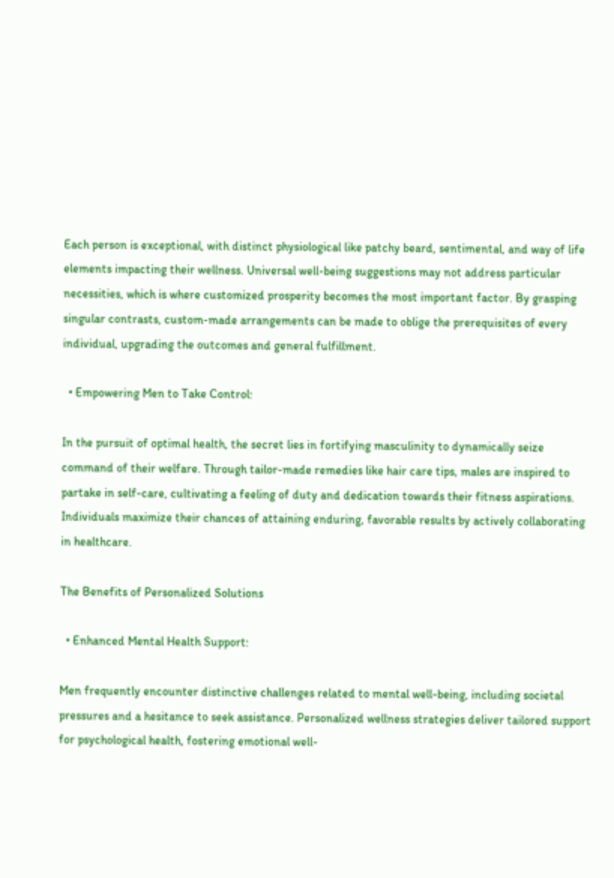Each person is exceptional, with distinct physiological like patchy beard, sentimental, and way of life elements impacting their wellness. Universal well-being suggestions may not address particular necessities, which is where customized prosperity becomes the most important factor. By grasping singular contrasts, custom-made arrangements can be made to oblige the prerequisites of every individual, upgrading the outcomes and general fulfillment.

  • Empowering Men to Take Control:

In the pursuit of optimal health, the secret lies in fortifying masculinity to dynamically seize command of their welfare. Through tailor-made remedies like hair care tips, males are inspired to partake in self-care, cultivating a feeling of duty and dedication towards their fitness aspirations. Individuals maximize their chances of attaining enduring, favorable results by actively collaborating in healthcare.

The Benefits of Personalized Solutions

  • Enhanced Mental Health Support:

Men frequently encounter distinctive challenges related to mental well-being, including societal pressures and a hesitance to seek assistance. Personalized wellness strategies deliver tailored support for psychological health, fostering emotional well-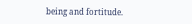being and fortitude.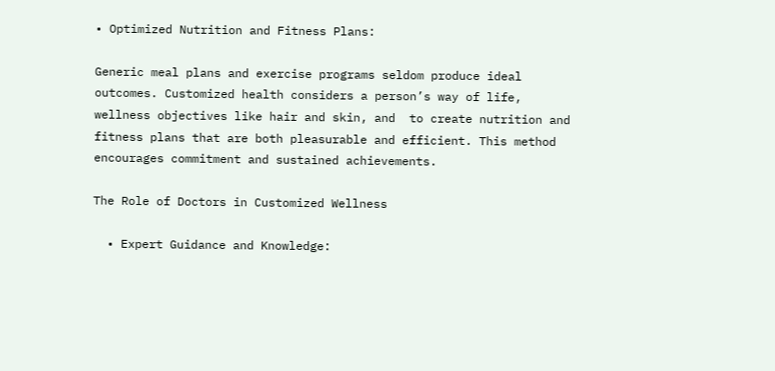• Optimized Nutrition and Fitness Plans:

Generic meal plans and exercise programs seldom produce ideal outcomes. Customized health considers a person’s way of life, wellness objectives like hair and skin, and  to create nutrition and fitness plans that are both pleasurable and efficient. This method encourages commitment and sustained achievements.

The Role of Doctors in Customized Wellness

  • Expert Guidance and Knowledge: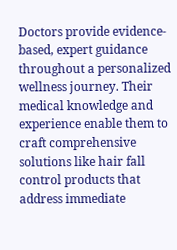Doctors provide evidence-based, expert guidance throughout a personalized wellness journey. Their medical knowledge and experience enable them to craft comprehensive solutions like hair fall control products that address immediate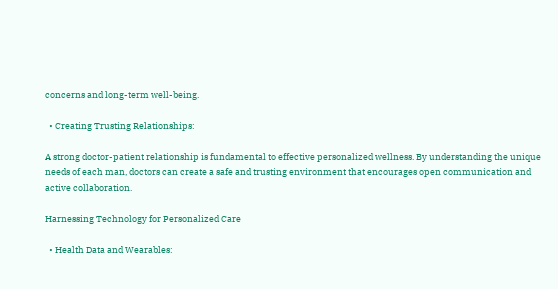concerns and long-term well-being.

  • Creating Trusting Relationships:

A strong doctor-patient relationship is fundamental to effective personalized wellness. By understanding the unique needs of each man, doctors can create a safe and trusting environment that encourages open communication and active collaboration.

Harnessing Technology for Personalized Care

  • Health Data and Wearables: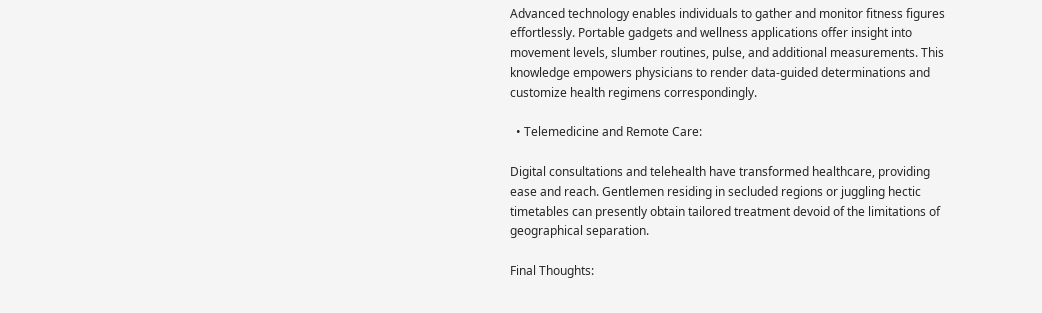Advanced technology enables individuals to gather and monitor fitness figures effortlessly. Portable gadgets and wellness applications offer insight into movement levels, slumber routines, pulse, and additional measurements. This knowledge empowers physicians to render data-guided determinations and customize health regimens correspondingly.

  • Telemedicine and Remote Care:

Digital consultations and telehealth have transformed healthcare, providing ease and reach. Gentlemen residing in secluded regions or juggling hectic timetables can presently obtain tailored treatment devoid of the limitations of geographical separation.

Final Thoughts: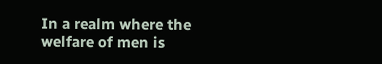In a realm where the welfare of men is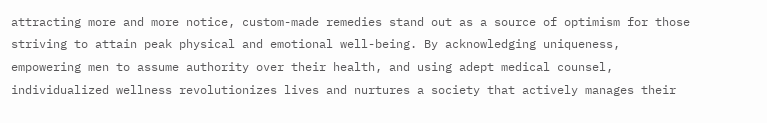attracting more and more notice, custom-made remedies stand out as a source of optimism for those striving to attain peak physical and emotional well-being. By acknowledging uniqueness, empowering men to assume authority over their health, and using adept medical counsel, individualized wellness revolutionizes lives and nurtures a society that actively manages their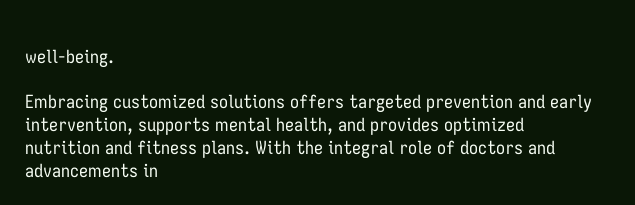well-being.

Embracing customized solutions offers targeted prevention and early intervention, supports mental health, and provides optimized nutrition and fitness plans. With the integral role of doctors and advancements in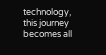technology, this journey becomes all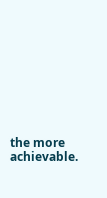the more achievable.